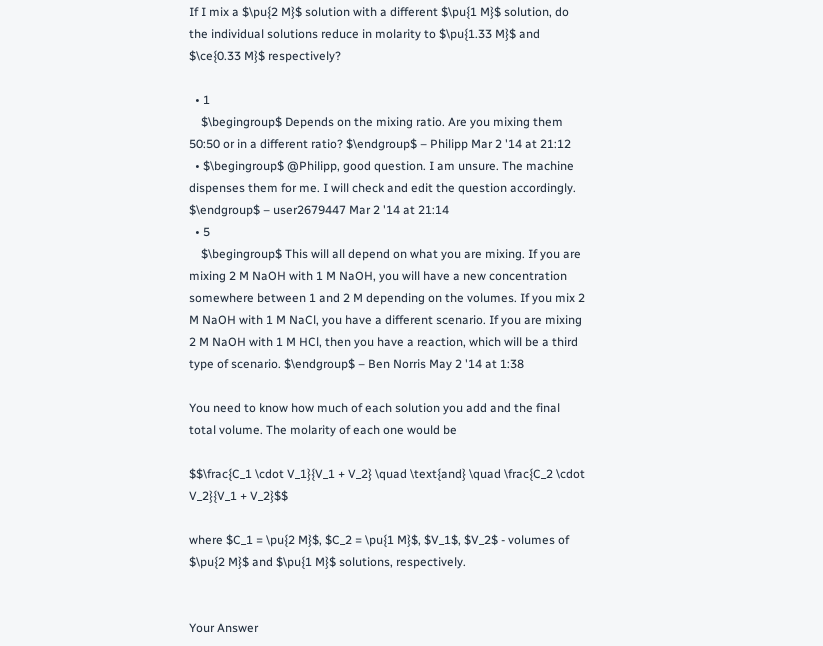If I mix a $\pu{2 M}$ solution with a different $\pu{1 M}$ solution, do the individual solutions reduce in molarity to $\pu{1.33 M}$ and $\ce{0.33 M}$ respectively?

  • 1
    $\begingroup$ Depends on the mixing ratio. Are you mixing them 50:50 or in a different ratio? $\endgroup$ – Philipp Mar 2 '14 at 21:12
  • $\begingroup$ @Philipp, good question. I am unsure. The machine dispenses them for me. I will check and edit the question accordingly. $\endgroup$ – user2679447 Mar 2 '14 at 21:14
  • 5
    $\begingroup$ This will all depend on what you are mixing. If you are mixing 2 M NaOH with 1 M NaOH, you will have a new concentration somewhere between 1 and 2 M depending on the volumes. If you mix 2 M NaOH with 1 M NaCl, you have a different scenario. If you are mixing 2 M NaOH with 1 M HCl, then you have a reaction, which will be a third type of scenario. $\endgroup$ – Ben Norris May 2 '14 at 1:38

You need to know how much of each solution you add and the final total volume. The molarity of each one would be

$$\frac{C_1 \cdot V_1}{V_1 + V_2} \quad \text{and} \quad \frac{C_2 \cdot V_2}{V_1 + V_2}$$

where $C_1 = \pu{2 M}$, $C_2 = \pu{1 M}$, $V_1$, $V_2$ - volumes of $\pu{2 M}$ and $\pu{1 M}$ solutions, respectively.


Your Answer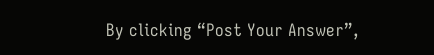By clicking “Post Your Answer”,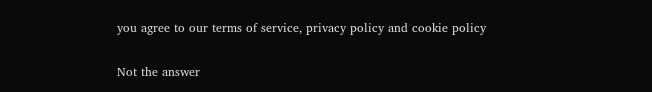you agree to our terms of service, privacy policy and cookie policy

Not the answer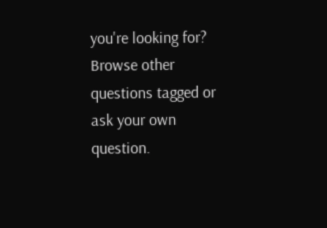you're looking for? Browse other questions tagged or ask your own question.